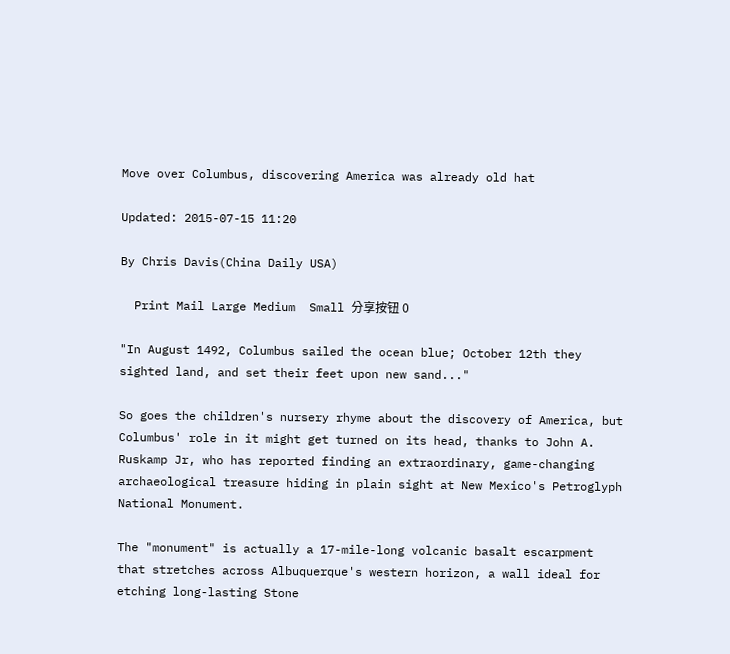Move over Columbus, discovering America was already old hat

Updated: 2015-07-15 11:20

By Chris Davis(China Daily USA)

  Print Mail Large Medium  Small 分享按钮 0

"In August 1492, Columbus sailed the ocean blue; October 12th they sighted land, and set their feet upon new sand..."

So goes the children's nursery rhyme about the discovery of America, but Columbus' role in it might get turned on its head, thanks to John A. Ruskamp Jr, who has reported finding an extraordinary, game-changing archaeological treasure hiding in plain sight at New Mexico's Petroglyph National Monument.

The "monument" is actually a 17-mile-long volcanic basalt escarpment that stretches across Albuquerque's western horizon, a wall ideal for etching long-lasting Stone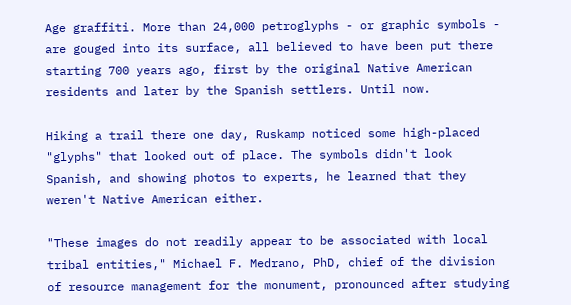Age graffiti. More than 24,000 petroglyphs - or graphic symbols - are gouged into its surface, all believed to have been put there starting 700 years ago, first by the original Native American residents and later by the Spanish settlers. Until now.

Hiking a trail there one day, Ruskamp noticed some high-placed "glyphs" that looked out of place. The symbols didn't look Spanish, and showing photos to experts, he learned that they weren't Native American either.

"These images do not readily appear to be associated with local tribal entities," Michael F. Medrano, PhD, chief of the division of resource management for the monument, pronounced after studying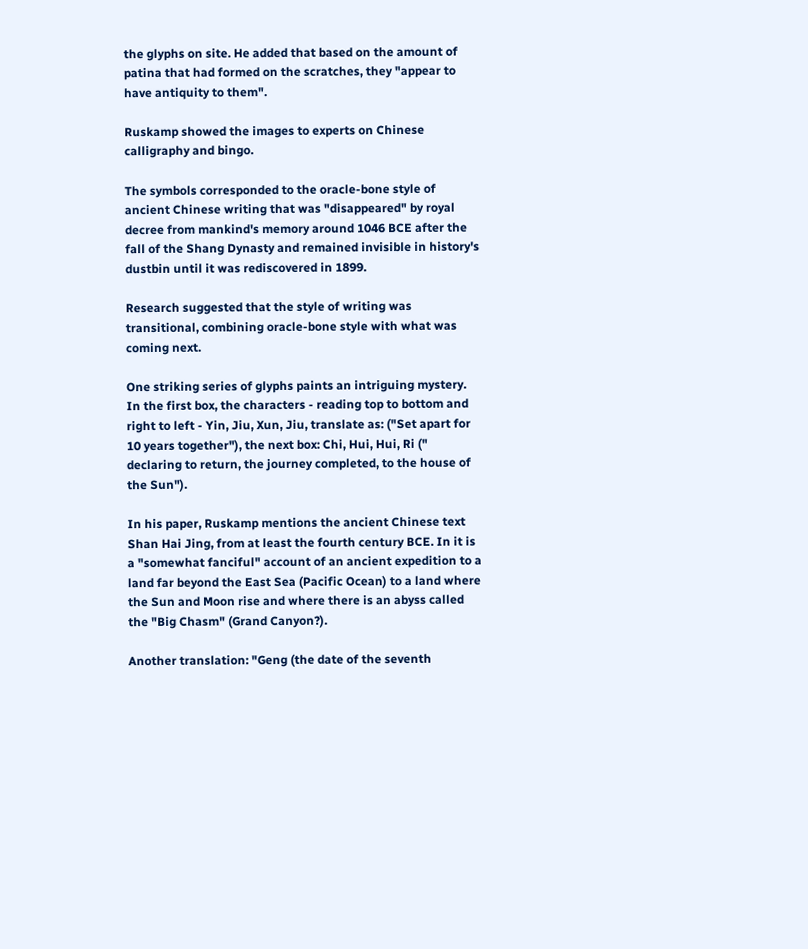the glyphs on site. He added that based on the amount of patina that had formed on the scratches, they "appear to have antiquity to them".

Ruskamp showed the images to experts on Chinese calligraphy and bingo.

The symbols corresponded to the oracle-bone style of ancient Chinese writing that was "disappeared" by royal decree from mankind's memory around 1046 BCE after the fall of the Shang Dynasty and remained invisible in history's dustbin until it was rediscovered in 1899.

Research suggested that the style of writing was transitional, combining oracle-bone style with what was coming next.

One striking series of glyphs paints an intriguing mystery. In the first box, the characters - reading top to bottom and right to left - Yin, Jiu, Xun, Jiu, translate as: ("Set apart for 10 years together"), the next box: Chi, Hui, Hui, Ri (" declaring to return, the journey completed, to the house of the Sun").

In his paper, Ruskamp mentions the ancient Chinese text Shan Hai Jing, from at least the fourth century BCE. In it is a "somewhat fanciful" account of an ancient expedition to a land far beyond the East Sea (Pacific Ocean) to a land where the Sun and Moon rise and where there is an abyss called the "Big Chasm" (Grand Canyon?).

Another translation: "Geng (the date of the seventh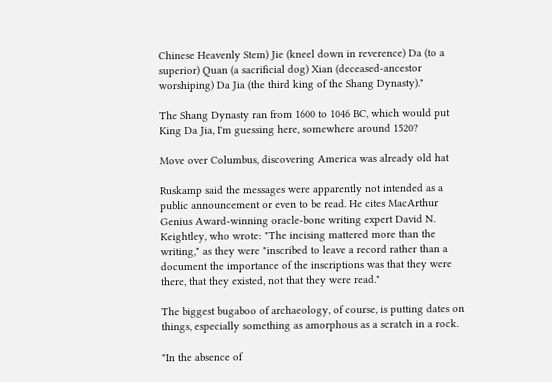Chinese Heavenly Stem) Jie (kneel down in reverence) Da (to a superior) Quan (a sacrificial dog) Xian (deceased-ancestor worshiping) Da Jia (the third king of the Shang Dynasty)."

The Shang Dynasty ran from 1600 to 1046 BC, which would put King Da Jia, I'm guessing here, somewhere around 1520?

Move over Columbus, discovering America was already old hat

Ruskamp said the messages were apparently not intended as a public announcement or even to be read. He cites MacArthur Genius Award-winning oracle-bone writing expert David N. Keightley, who wrote: "The incising mattered more than the writing," as they were "inscribed to leave a record rather than a document the importance of the inscriptions was that they were there, that they existed, not that they were read."

The biggest bugaboo of archaeology, of course, is putting dates on things, especially something as amorphous as a scratch in a rock.

"In the absence of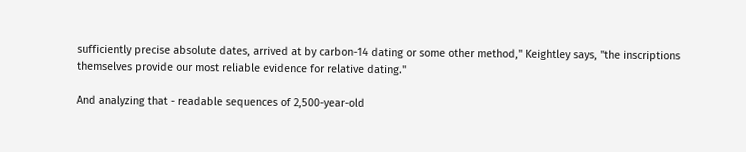sufficiently precise absolute dates, arrived at by carbon-14 dating or some other method," Keightley says, "the inscriptions themselves provide our most reliable evidence for relative dating."

And analyzing that - readable sequences of 2,500-year-old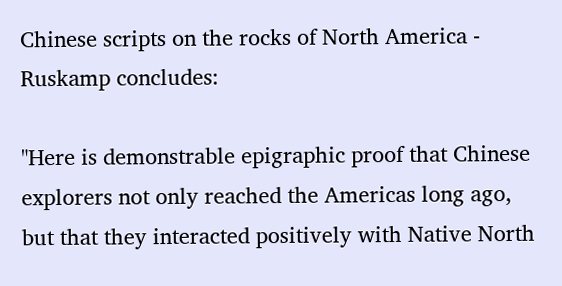Chinese scripts on the rocks of North America - Ruskamp concludes:

"Here is demonstrable epigraphic proof that Chinese explorers not only reached the Americas long ago, but that they interacted positively with Native North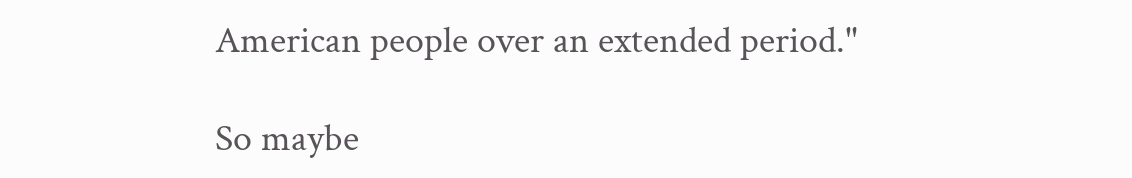American people over an extended period."

So maybe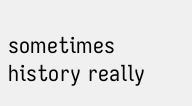sometimes history really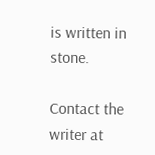is written in stone.

Contact the writer at